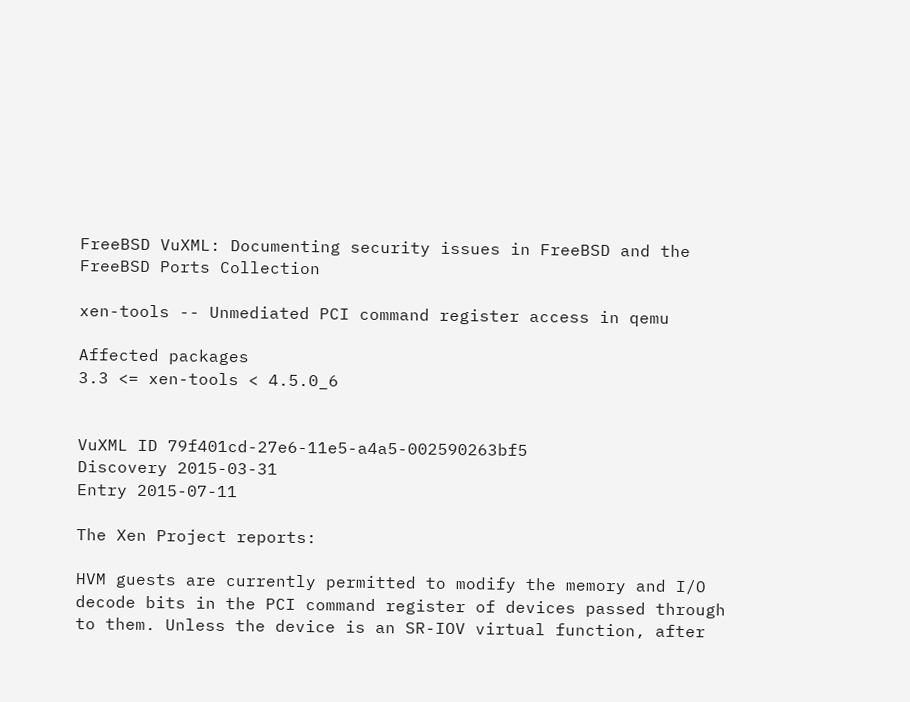FreeBSD VuXML: Documenting security issues in FreeBSD and the FreeBSD Ports Collection

xen-tools -- Unmediated PCI command register access in qemu

Affected packages
3.3 <= xen-tools < 4.5.0_6


VuXML ID 79f401cd-27e6-11e5-a4a5-002590263bf5
Discovery 2015-03-31
Entry 2015-07-11

The Xen Project reports:

HVM guests are currently permitted to modify the memory and I/O decode bits in the PCI command register of devices passed through to them. Unless the device is an SR-IOV virtual function, after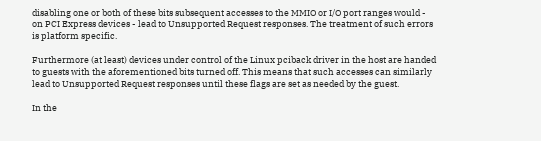disabling one or both of these bits subsequent accesses to the MMIO or I/O port ranges would - on PCI Express devices - lead to Unsupported Request responses. The treatment of such errors is platform specific.

Furthermore (at least) devices under control of the Linux pciback driver in the host are handed to guests with the aforementioned bits turned off. This means that such accesses can similarly lead to Unsupported Request responses until these flags are set as needed by the guest.

In the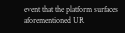event that the platform surfaces aforementioned UR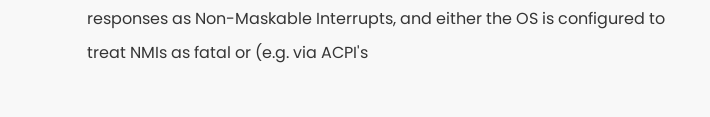responses as Non-Maskable Interrupts, and either the OS is configured to treat NMIs as fatal or (e.g. via ACPI's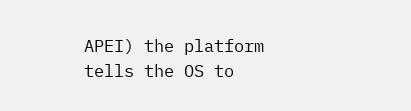APEI) the platform tells the OS to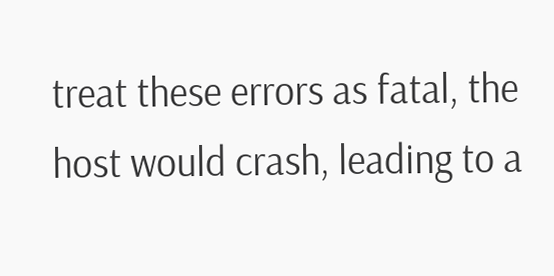treat these errors as fatal, the host would crash, leading to a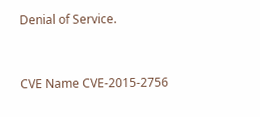Denial of Service.


CVE Name CVE-2015-2756